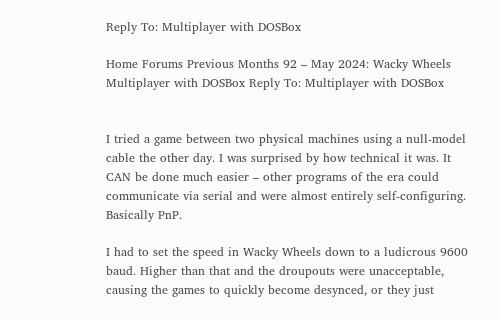Reply To: Multiplayer with DOSBox

Home Forums Previous Months 92 – May 2024: Wacky Wheels Multiplayer with DOSBox Reply To: Multiplayer with DOSBox


I tried a game between two physical machines using a null-model cable the other day. I was surprised by how technical it was. It CAN be done much easier – other programs of the era could communicate via serial and were almost entirely self-configuring. Basically PnP.

I had to set the speed in Wacky Wheels down to a ludicrous 9600 baud. Higher than that and the droupouts were unacceptable, causing the games to quickly become desynced, or they just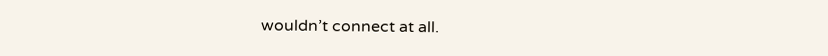wouldn’t connect at all.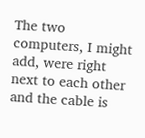The two computers, I might add, were right next to each other and the cable is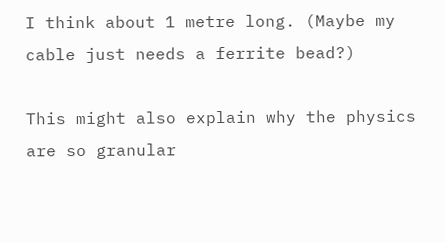I think about 1 metre long. (Maybe my cable just needs a ferrite bead?)

This might also explain why the physics are so granular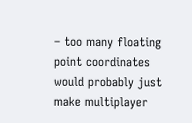– too many floating point coordinates would probably just make multiplayer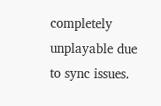completely unplayable due to sync issues.